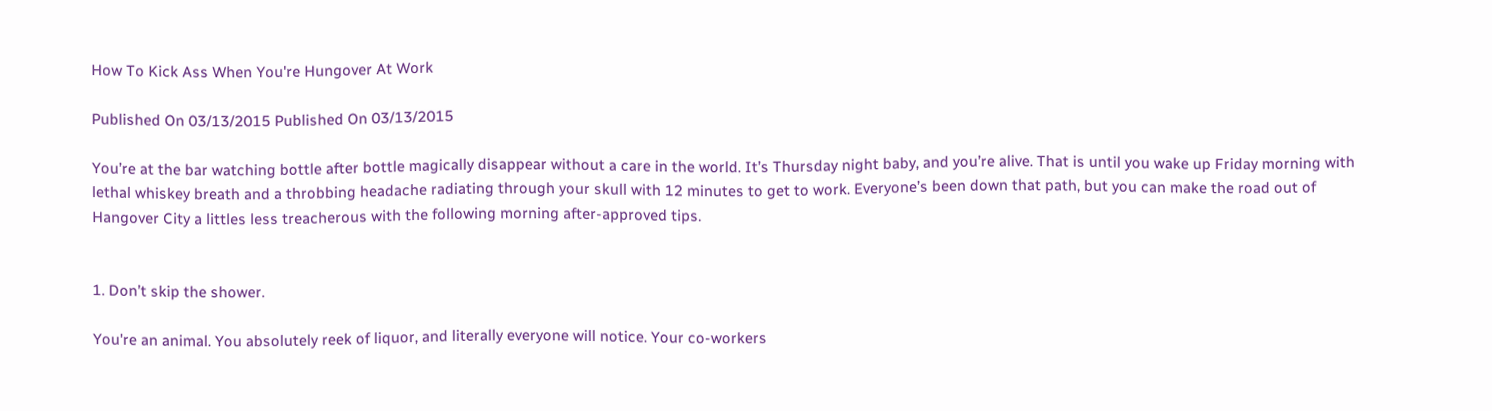How To Kick Ass When You're Hungover At Work

Published On 03/13/2015 Published On 03/13/2015

You’re at the bar watching bottle after bottle magically disappear without a care in the world. It’s Thursday night baby, and you’re alive. That is until you wake up Friday morning with lethal whiskey breath and a throbbing headache radiating through your skull with 12 minutes to get to work. Everyone’s been down that path, but you can make the road out of Hangover City a littles less treacherous with the following morning after-approved tips.


1. Don’t skip the shower.

You're an animal. You absolutely reek of liquor, and literally everyone will notice. Your co-workers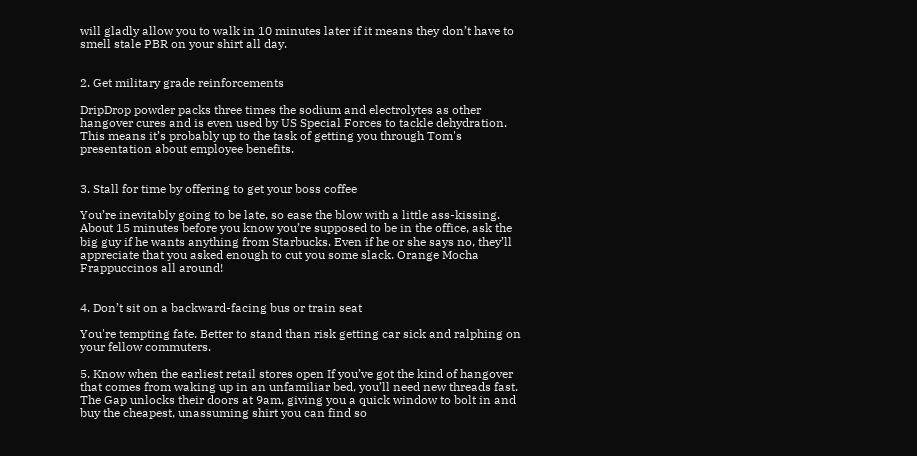will gladly allow you to walk in 10 minutes later if it means they don’t have to smell stale PBR on your shirt all day.


2. Get military grade reinforcements

DripDrop powder packs three times the sodium and electrolytes as other hangover cures and is even used by US Special Forces to tackle dehydration. This means it’s probably up to the task of getting you through Tom's presentation about employee benefits.


3. Stall for time by offering to get your boss coffee

You’re inevitably going to be late, so ease the blow with a little ass-kissing. About 15 minutes before you know you’re supposed to be in the office, ask the big guy if he wants anything from Starbucks. Even if he or she says no, they’ll appreciate that you asked enough to cut you some slack. Orange Mocha Frappuccinos all around!


4. Don’t sit on a backward-facing bus or train seat

You're tempting fate. Better to stand than risk getting car sick and ralphing on your fellow commuters.

5. Know when the earliest retail stores open If you’ve got the kind of hangover that comes from waking up in an unfamiliar bed, you’ll need new threads fast. The Gap unlocks their doors at 9am, giving you a quick window to bolt in and buy the cheapest, unassuming shirt you can find so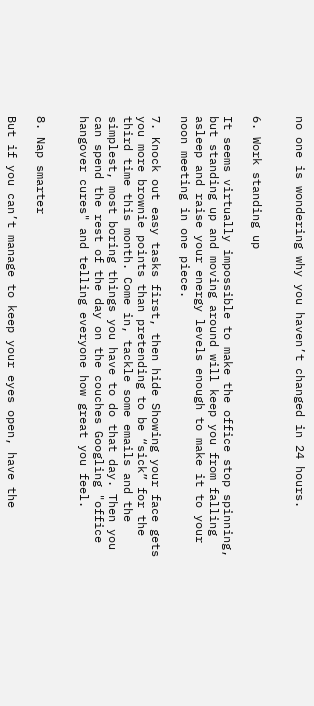no one is wondering why you haven’t changed in 24 hours.


6. Work standing up

It seems virtually impossible to make the office stop spinning, but standing up and moving around will keep you from falling asleep and raise your energy levels enough to make it to your noon meeting in one piece.

7. Knock out easy tasks first, then hide Showing your face gets you more brownie points than pretending to be “sick” for the third time this month. Come in, tackle some emails and the simplest, most boring things you have to do that day. Then you can spend the rest of the day on the couches Googling "office hangover cures" and telling everyone how great you feel.


8. Nap smarter

But if you can’t manage to keep your eyes open, have the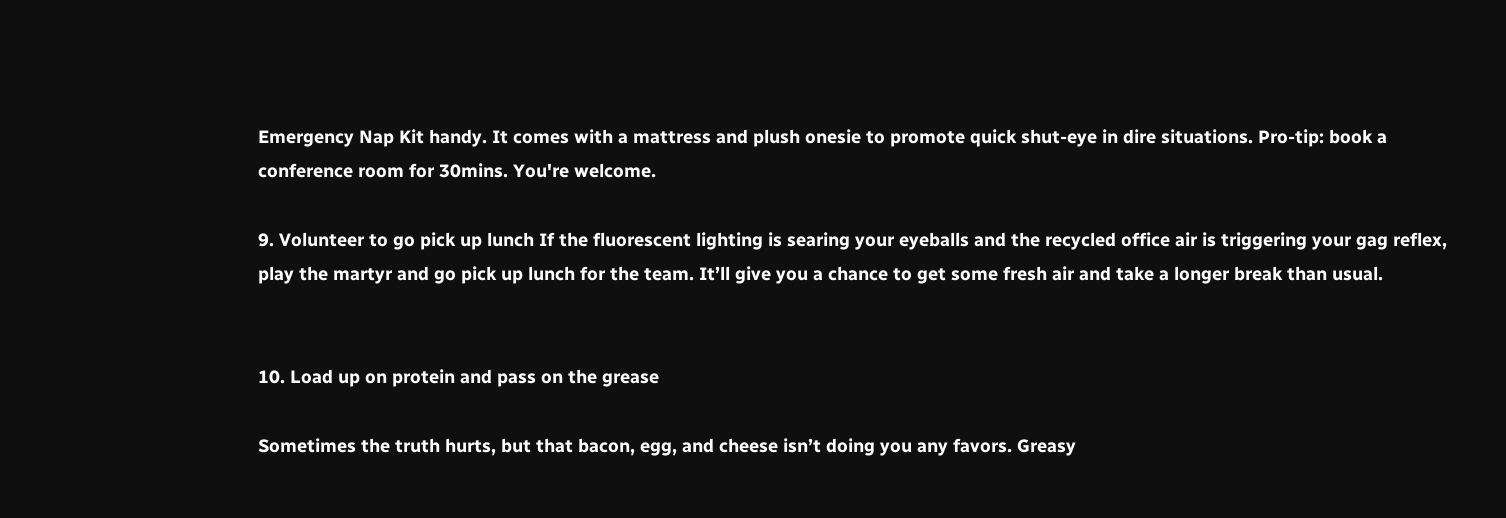Emergency Nap Kit handy. It comes with a mattress and plush onesie to promote quick shut-eye in dire situations. Pro-tip: book a conference room for 30mins. You're welcome.

9. Volunteer to go pick up lunch If the fluorescent lighting is searing your eyeballs and the recycled office air is triggering your gag reflex, play the martyr and go pick up lunch for the team. It’ll give you a chance to get some fresh air and take a longer break than usual.


10. Load up on protein and pass on the grease

Sometimes the truth hurts, but that bacon, egg, and cheese isn’t doing you any favors. Greasy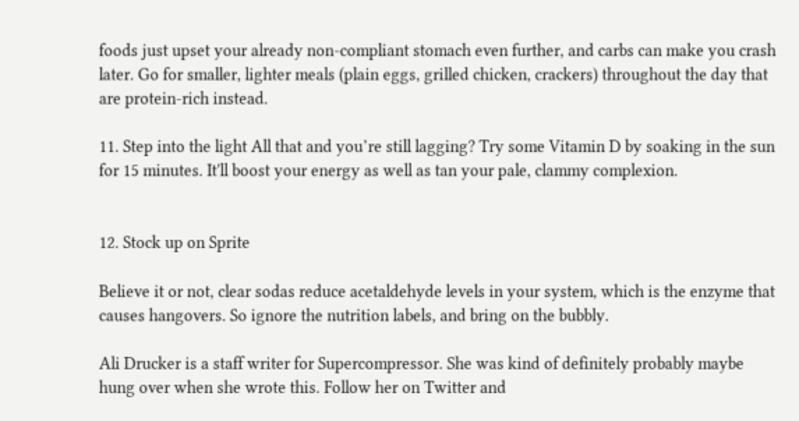foods just upset your already non-compliant stomach even further, and carbs can make you crash later. Go for smaller, lighter meals (plain eggs, grilled chicken, crackers) throughout the day that are protein-rich instead.

11. Step into the light All that and you’re still lagging? Try some Vitamin D by soaking in the sun for 15 minutes. It'll boost your energy as well as tan your pale, clammy complexion.


12. Stock up on Sprite

Believe it or not, clear sodas reduce acetaldehyde levels in your system, which is the enzyme that causes hangovers. So ignore the nutrition labels, and bring on the bubbly.

Ali Drucker is a staff writer for Supercompressor. She was kind of definitely probably maybe hung over when she wrote this. Follow her on Twitter and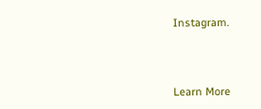Instagram.



Learn More